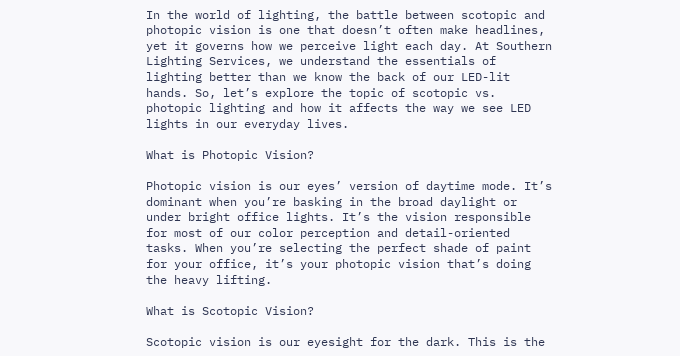In the world of lighting, the battle between scotopic and photopic vision is one that doesn’t often make headlines, yet it governs how we perceive light each day. At Southern Lighting Services, we understand the essentials of lighting better than we know the back of our LED-lit hands. So, let’s explore the topic of scotopic vs. photopic lighting and how it affects the way we see LED lights in our everyday lives.

What is Photopic Vision?

Photopic vision is our eyes’ version of daytime mode. It’s dominant when you’re basking in the broad daylight or under bright office lights. It’s the vision responsible for most of our color perception and detail-oriented tasks. When you’re selecting the perfect shade of paint for your office, it’s your photopic vision that’s doing the heavy lifting.

What is Scotopic Vision?

Scotopic vision is our eyesight for the dark. This is the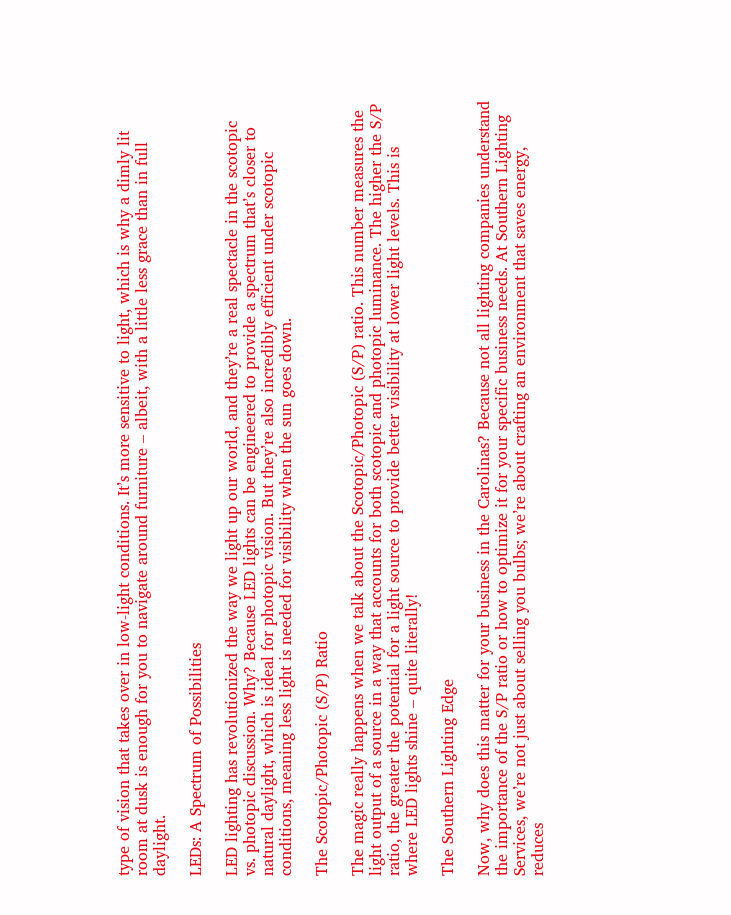type of vision that takes over in low-light conditions. It’s more sensitive to light, which is why a dimly lit room at dusk is enough for you to navigate around furniture – albeit, with a little less grace than in full daylight.

LEDs: A Spectrum of Possibilities

LED lighting has revolutionized the way we light up our world, and they’re a real spectacle in the scotopic vs. photopic discussion. Why? Because LED lights can be engineered to provide a spectrum that’s closer to natural daylight, which is ideal for photopic vision. But they’re also incredibly efficient under scotopic conditions, meaning less light is needed for visibility when the sun goes down.

The Scotopic/Photopic (S/P) Ratio

The magic really happens when we talk about the Scotopic/Photopic (S/P) ratio. This number measures the light output of a source in a way that accounts for both scotopic and photopic luminance. The higher the S/P ratio, the greater the potential for a light source to provide better visibility at lower light levels. This is where LED lights shine – quite literally!

The Southern Lighting Edge

Now, why does this matter for your business in the Carolinas? Because not all lighting companies understand the importance of the S/P ratio or how to optimize it for your specific business needs. At Southern Lighting Services, we’re not just about selling you bulbs; we’re about crafting an environment that saves energy, reduces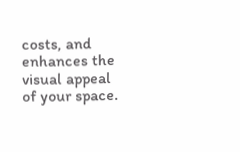costs, and enhances the visual appeal of your space.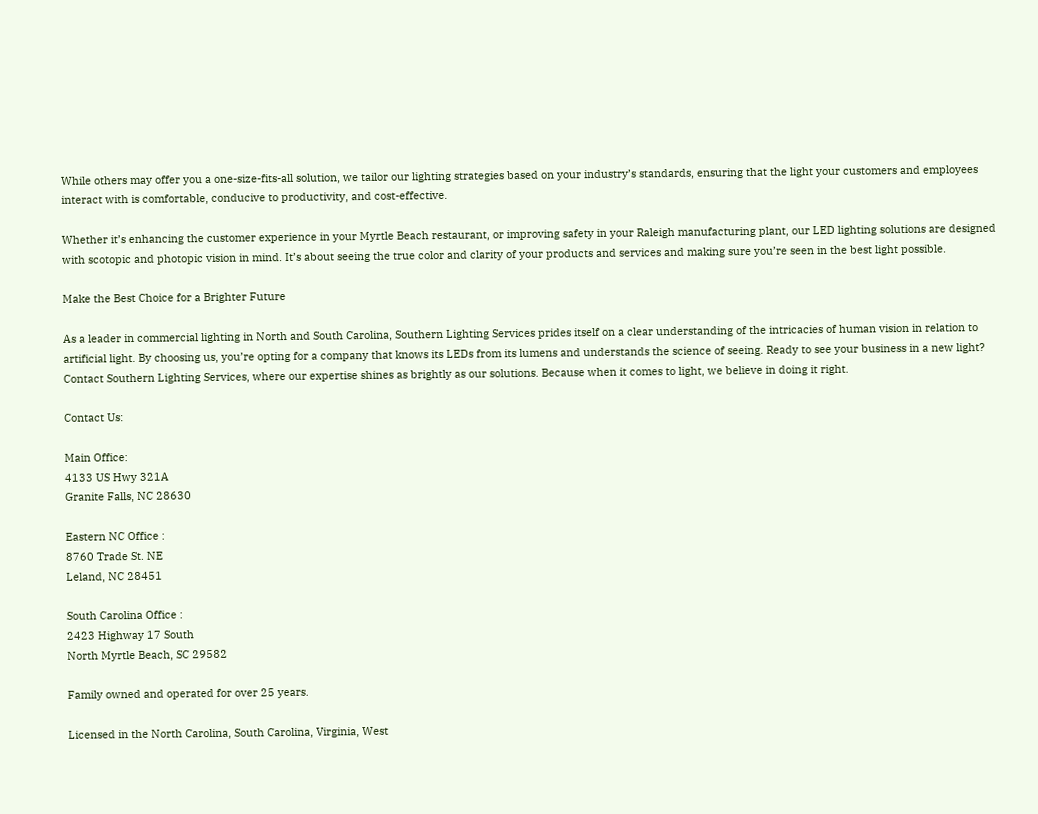While others may offer you a one-size-fits-all solution, we tailor our lighting strategies based on your industry’s standards, ensuring that the light your customers and employees interact with is comfortable, conducive to productivity, and cost-effective.

Whether it’s enhancing the customer experience in your Myrtle Beach restaurant, or improving safety in your Raleigh manufacturing plant, our LED lighting solutions are designed with scotopic and photopic vision in mind. It’s about seeing the true color and clarity of your products and services and making sure you’re seen in the best light possible.

Make the Best Choice for a Brighter Future

As a leader in commercial lighting in North and South Carolina, Southern Lighting Services prides itself on a clear understanding of the intricacies of human vision in relation to artificial light. By choosing us, you’re opting for a company that knows its LEDs from its lumens and understands the science of seeing. Ready to see your business in a new light? Contact Southern Lighting Services, where our expertise shines as brightly as our solutions. Because when it comes to light, we believe in doing it right.

Contact Us:

Main Office:
4133 US Hwy 321A
Granite Falls, NC 28630

Eastern NC Office :
8760 Trade St. NE
Leland, NC 28451

South Carolina Office :
2423 Highway 17 South
North Myrtle Beach, SC 29582

Family owned and operated for over 25 years.

Licensed in the North Carolina, South Carolina, Virginia, West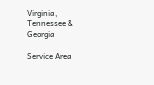Virginia, Tennessee & Georgia

Service Area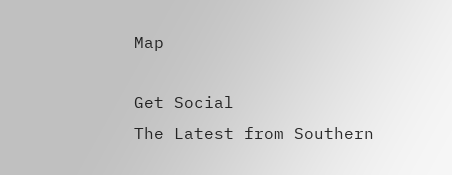Map

Get Social
The Latest from Southern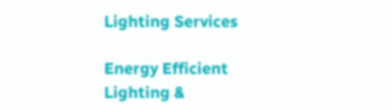Lighting Services

Energy Efficient
Lighting &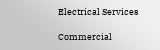Electrical Services

Commercial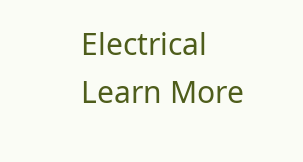Electrical
Learn More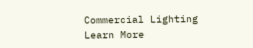Commercial Lighting
Learn More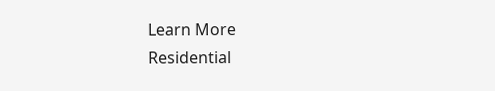Learn More
Residential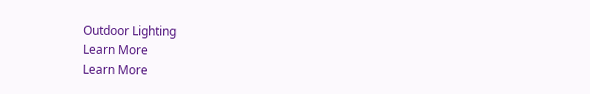Outdoor Lighting
Learn More
Learn More